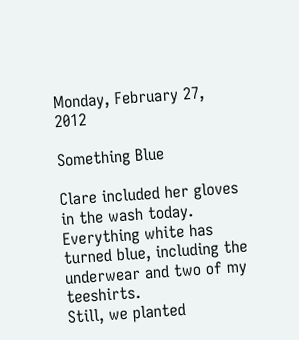Monday, February 27, 2012

Something Blue

Clare included her gloves in the wash today. Everything white has turned blue, including the underwear and two of my teeshirts.
Still, we planted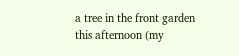a tree in the front garden this afternoon (my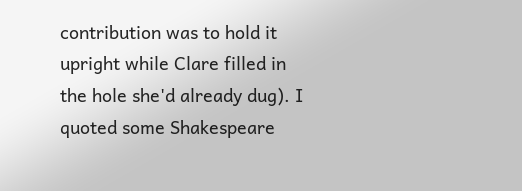contribution was to hold it upright while Clare filled in the hole she'd already dug). I quoted some Shakespeare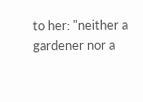to her: "neither a gardener nor a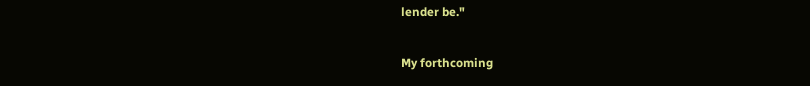lender be."

My forthcoming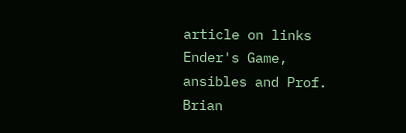article on links Ender's Game, ansibles and Prof. Brian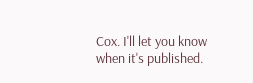Cox. I'll let you know when it's published.